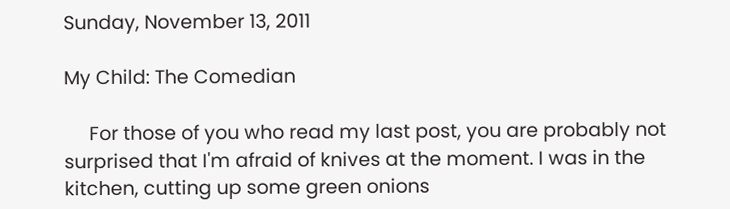Sunday, November 13, 2011

My Child: The Comedian

     For those of you who read my last post, you are probably not surprised that I'm afraid of knives at the moment. I was in the kitchen, cutting up some green onions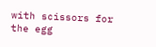with scissors for the egg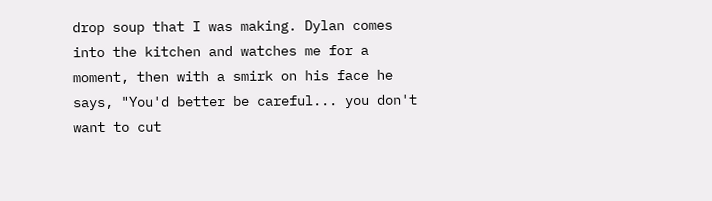drop soup that I was making. Dylan comes into the kitchen and watches me for a moment, then with a smirk on his face he says, "You'd better be careful... you don't want to cut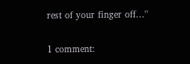rest of your finger off..."

1 comment: